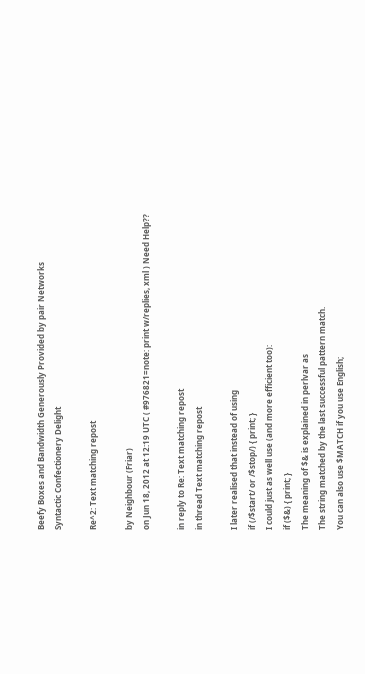Beefy Boxes and Bandwidth Generously Provided by pair Networks
Syntactic Confectionery Delight

Re^2: Text matching repost

by Neighbour (Friar)
on Jun 18, 2012 at 12:19 UTC ( #976821=note: print w/replies, xml ) Need Help??

in reply to Re: Text matching repost
in thread Text matching repost

I later realised that instead of using
if (/$start/ or /$stop/) { print; }
I could just as well use (and more efficient too):
if ($&) { print; }
The meaning of $& is explained in perlvar as
The string matched by the last successful pattern match.
You can also use $MATCH if you use English;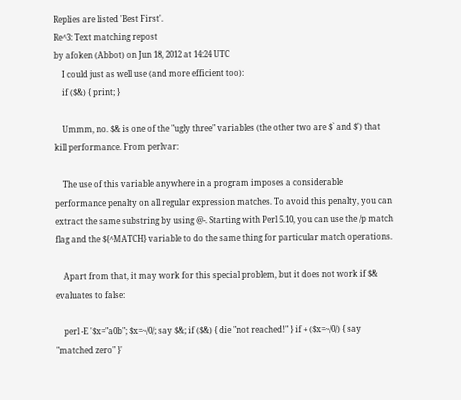Replies are listed 'Best First'.
Re^3: Text matching repost
by afoken (Abbot) on Jun 18, 2012 at 14:24 UTC
    I could just as well use (and more efficient too):
    if ($&) { print; }

    Ummm, no. $& is one of the "ugly three" variables (the other two are $` and $') that kill performance. From perlvar:

    The use of this variable anywhere in a program imposes a considerable performance penalty on all regular expression matches. To avoid this penalty, you can extract the same substring by using @-. Starting with Perl 5.10, you can use the /p match flag and the ${^MATCH} variable to do the same thing for particular match operations.

    Apart from that, it may work for this special problem, but it does not work if $& evaluates to false:

    perl -E '$x="a0b"; $x=~/0/; say $&; if ($&) { die "not reached!" } if + ($x=~/0/) { say "matched zero" }'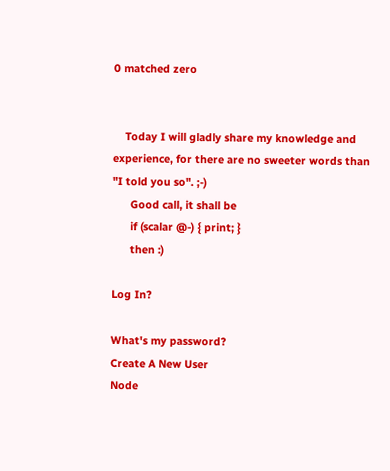0 matched zero


    Today I will gladly share my knowledge and experience, for there are no sweeter words than "I told you so". ;-)
      Good call, it shall be
      if (scalar @-) { print; }
      then :)

Log In?

What's my password?
Create A New User
Node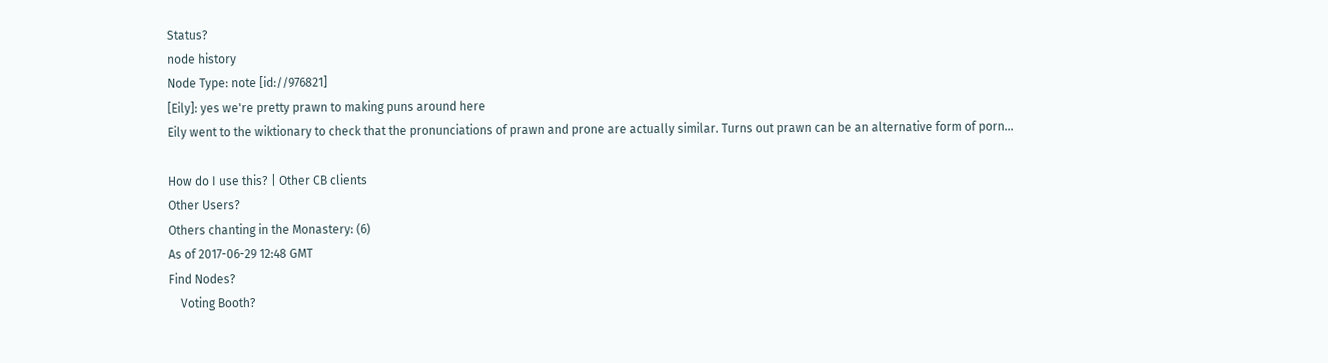Status?
node history
Node Type: note [id://976821]
[Eily]: yes we're pretty prawn to making puns around here
Eily went to the wiktionary to check that the pronunciations of prawn and prone are actually similar. Turns out prawn can be an alternative form of porn...

How do I use this? | Other CB clients
Other Users?
Others chanting in the Monastery: (6)
As of 2017-06-29 12:48 GMT
Find Nodes?
    Voting Booth?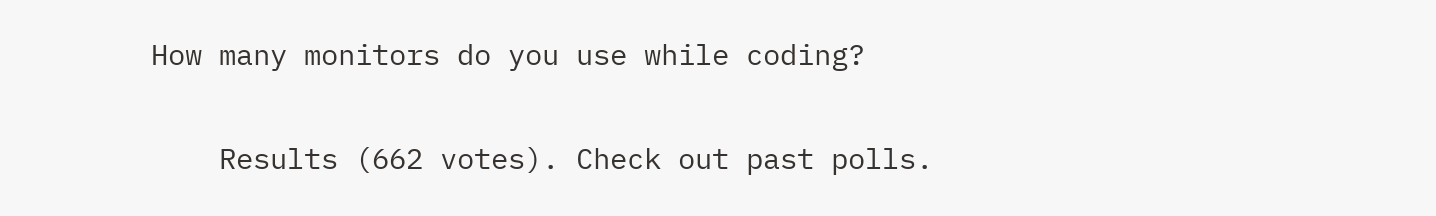How many monitors do you use while coding?

    Results (662 votes). Check out past polls.